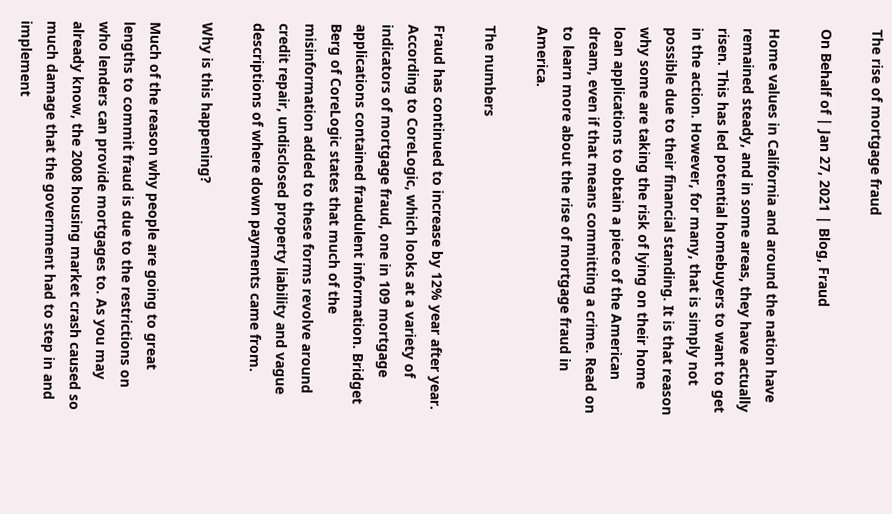The rise of mortgage fraud

On Behalf of | Jan 27, 2021 | Blog, Fraud

Home values in California and around the nation have remained steady, and in some areas, they have actually risen. This has led potential homebuyers to want to get in the action. However, for many, that is simply not possible due to their financial standing. It is that reason why some are taking the risk of lying on their home loan applications to obtain a piece of the American dream, even if that means committing a crime. Read on to learn more about the rise of mortgage fraud in America.

The numbers

Fraud has continued to increase by 12% year after year. According to CoreLogic, which looks at a variety of indicators of mortgage fraud, one in 109 mortgage applications contained fraudulent information. Bridget Berg of CoreLogic states that much of the misinformation added to these forms revolve around credit repair, undisclosed property liability and vague descriptions of where down payments came from.

Why is this happening?

Much of the reason why people are going to great lengths to commit fraud is due to the restrictions on who lenders can provide mortgages to. As you may already know, the 2008 housing market crash caused so much damage that the government had to step in and implement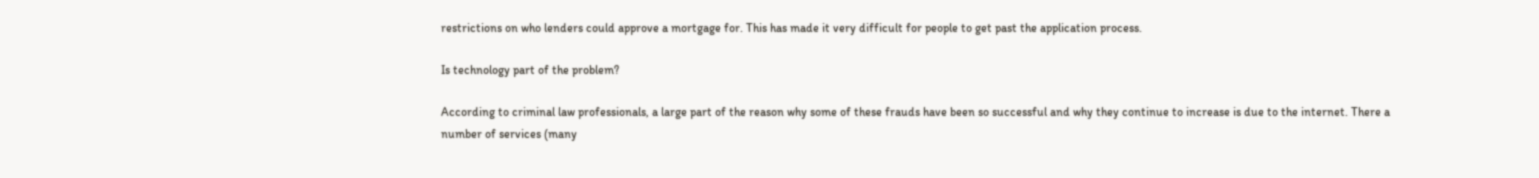restrictions on who lenders could approve a mortgage for. This has made it very difficult for people to get past the application process.

Is technology part of the problem?

According to criminal law professionals, a large part of the reason why some of these frauds have been so successful and why they continue to increase is due to the internet. There a number of services (many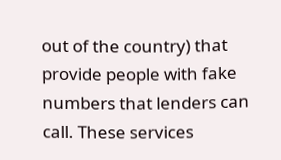out of the country) that provide people with fake numbers that lenders can call. These services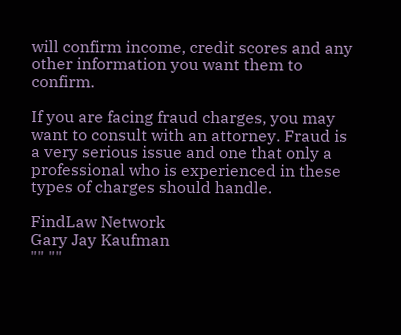will confirm income, credit scores and any other information you want them to confirm.

If you are facing fraud charges, you may want to consult with an attorney. Fraud is a very serious issue and one that only a professional who is experienced in these types of charges should handle.

FindLaw Network
Gary Jay Kaufman
"" ""